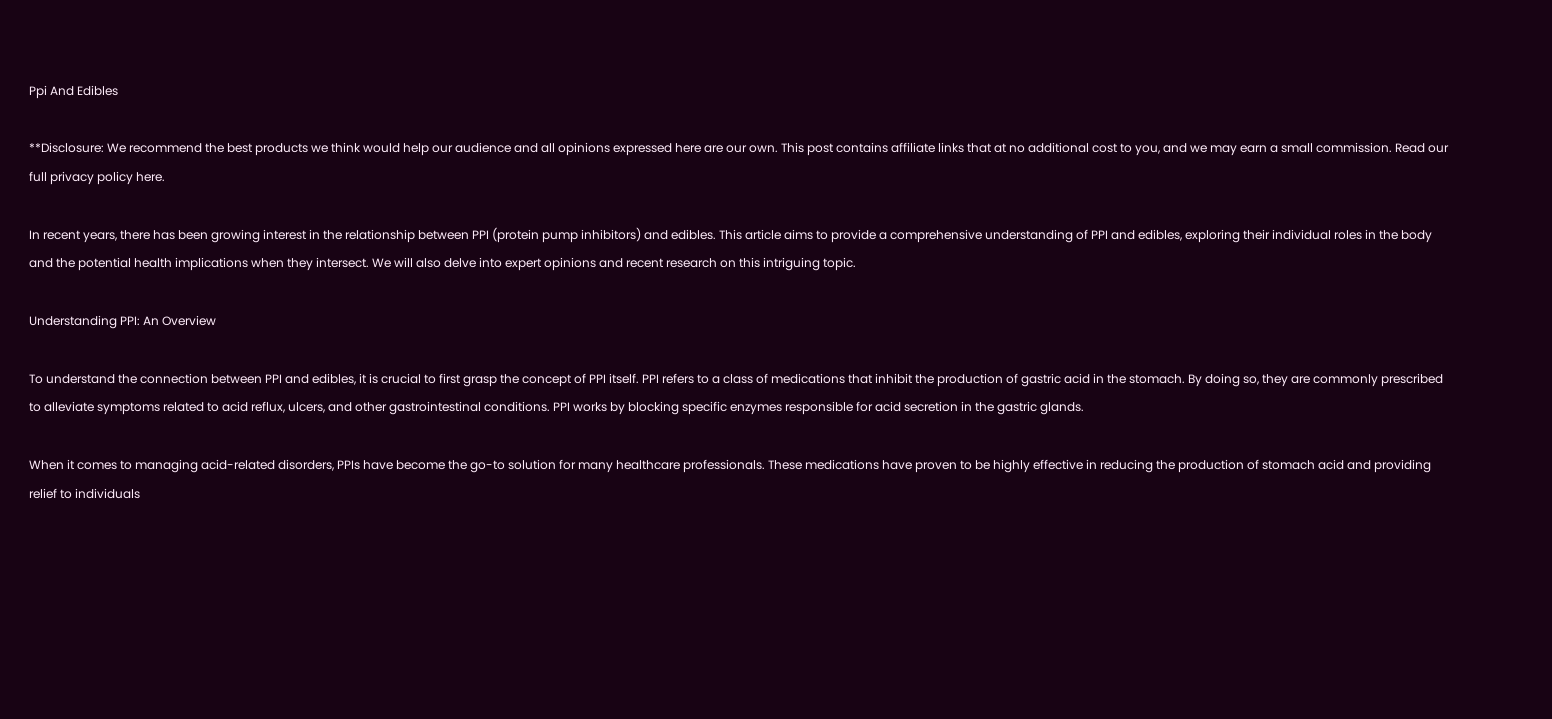Ppi And Edibles

**Disclosure: We recommend the best products we think would help our audience and all opinions expressed here are our own. This post contains affiliate links that at no additional cost to you, and we may earn a small commission. Read our full privacy policy here.

In recent years, there has been growing interest in the relationship between PPI (protein pump inhibitors) and edibles. This article aims to provide a comprehensive understanding of PPI and edibles, exploring their individual roles in the body and the potential health implications when they intersect. We will also delve into expert opinions and recent research on this intriguing topic.

Understanding PPI: An Overview

To understand the connection between PPI and edibles, it is crucial to first grasp the concept of PPI itself. PPI refers to a class of medications that inhibit the production of gastric acid in the stomach. By doing so, they are commonly prescribed to alleviate symptoms related to acid reflux, ulcers, and other gastrointestinal conditions. PPI works by blocking specific enzymes responsible for acid secretion in the gastric glands.

When it comes to managing acid-related disorders, PPIs have become the go-to solution for many healthcare professionals. These medications have proven to be highly effective in reducing the production of stomach acid and providing relief to individuals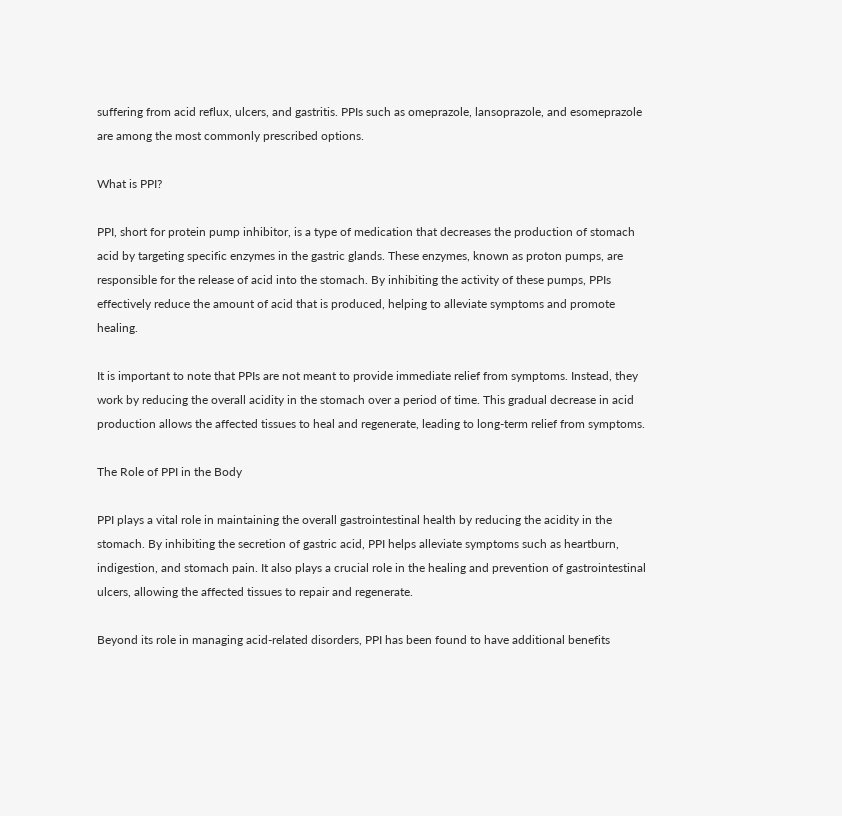suffering from acid reflux, ulcers, and gastritis. PPIs such as omeprazole, lansoprazole, and esomeprazole are among the most commonly prescribed options.

What is PPI?

PPI, short for protein pump inhibitor, is a type of medication that decreases the production of stomach acid by targeting specific enzymes in the gastric glands. These enzymes, known as proton pumps, are responsible for the release of acid into the stomach. By inhibiting the activity of these pumps, PPIs effectively reduce the amount of acid that is produced, helping to alleviate symptoms and promote healing.

It is important to note that PPIs are not meant to provide immediate relief from symptoms. Instead, they work by reducing the overall acidity in the stomach over a period of time. This gradual decrease in acid production allows the affected tissues to heal and regenerate, leading to long-term relief from symptoms.

The Role of PPI in the Body

PPI plays a vital role in maintaining the overall gastrointestinal health by reducing the acidity in the stomach. By inhibiting the secretion of gastric acid, PPI helps alleviate symptoms such as heartburn, indigestion, and stomach pain. It also plays a crucial role in the healing and prevention of gastrointestinal ulcers, allowing the affected tissues to repair and regenerate.

Beyond its role in managing acid-related disorders, PPI has been found to have additional benefits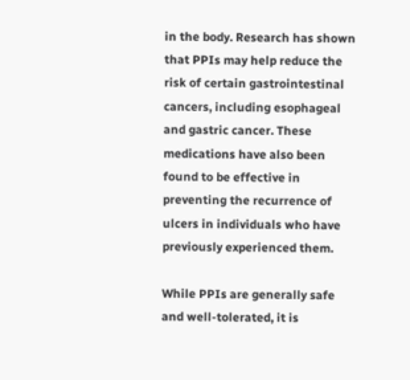in the body. Research has shown that PPIs may help reduce the risk of certain gastrointestinal cancers, including esophageal and gastric cancer. These medications have also been found to be effective in preventing the recurrence of ulcers in individuals who have previously experienced them.

While PPIs are generally safe and well-tolerated, it is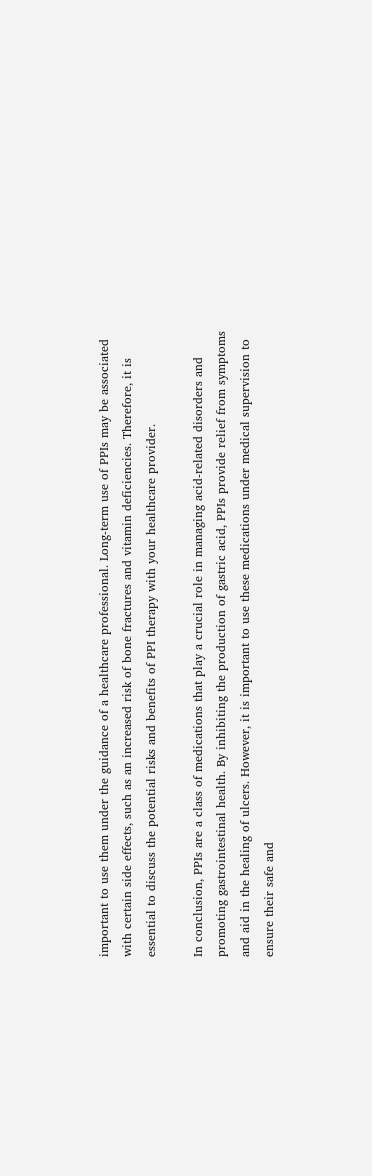important to use them under the guidance of a healthcare professional. Long-term use of PPIs may be associated with certain side effects, such as an increased risk of bone fractures and vitamin deficiencies. Therefore, it is essential to discuss the potential risks and benefits of PPI therapy with your healthcare provider.

In conclusion, PPIs are a class of medications that play a crucial role in managing acid-related disorders and promoting gastrointestinal health. By inhibiting the production of gastric acid, PPIs provide relief from symptoms and aid in the healing of ulcers. However, it is important to use these medications under medical supervision to ensure their safe and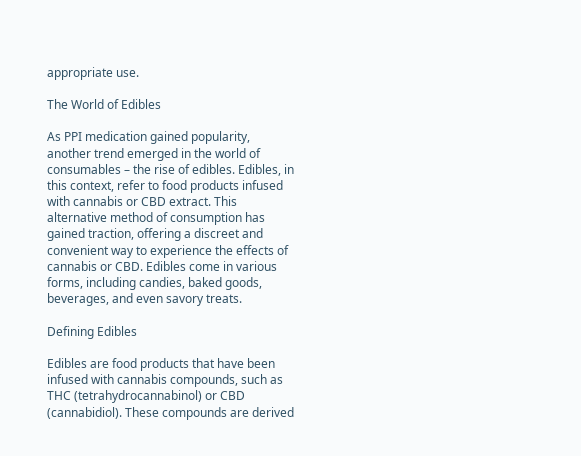appropriate use.

The World of Edibles

As PPI medication gained popularity, another trend emerged in the world of consumables – the rise of edibles. Edibles, in this context, refer to food products infused with cannabis or CBD extract. This alternative method of consumption has gained traction, offering a discreet and convenient way to experience the effects of cannabis or CBD. Edibles come in various forms, including candies, baked goods, beverages, and even savory treats.

Defining Edibles

Edibles are food products that have been infused with cannabis compounds, such as THC (tetrahydrocannabinol) or CBD (cannabidiol). These compounds are derived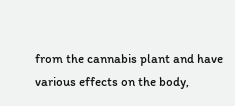from the cannabis plant and have various effects on the body,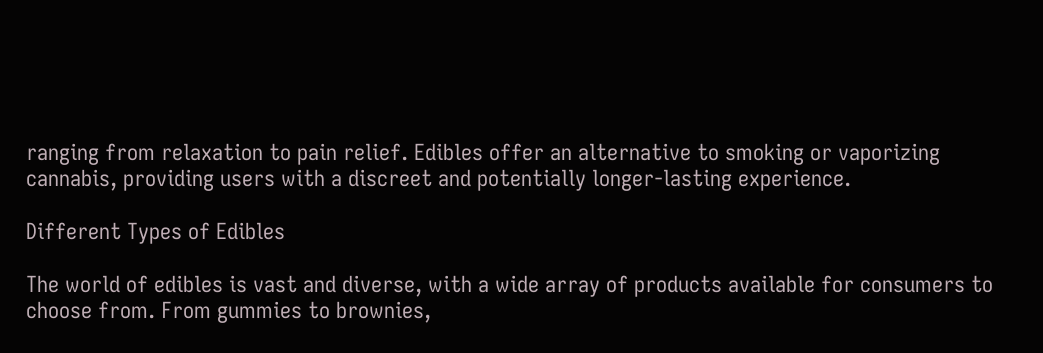ranging from relaxation to pain relief. Edibles offer an alternative to smoking or vaporizing cannabis, providing users with a discreet and potentially longer-lasting experience.

Different Types of Edibles

The world of edibles is vast and diverse, with a wide array of products available for consumers to choose from. From gummies to brownies,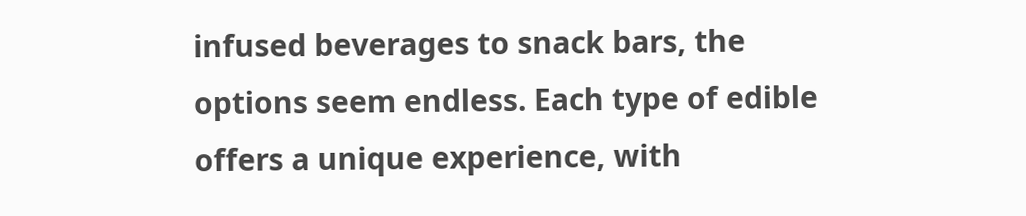infused beverages to snack bars, the options seem endless. Each type of edible offers a unique experience, with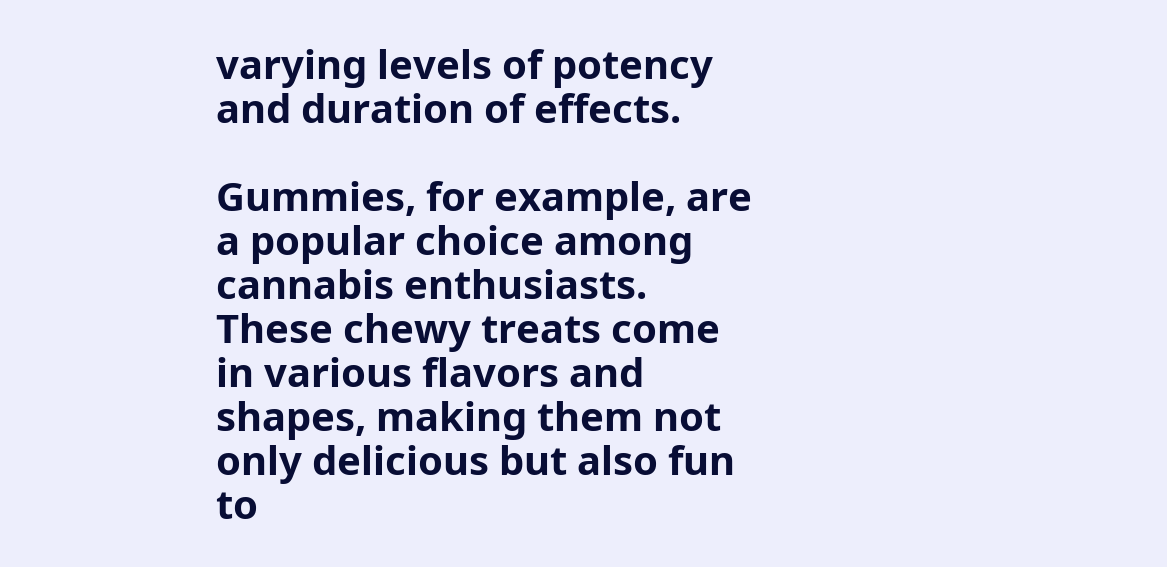varying levels of potency and duration of effects.

Gummies, for example, are a popular choice among cannabis enthusiasts. These chewy treats come in various flavors and shapes, making them not only delicious but also fun to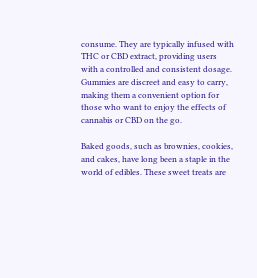consume. They are typically infused with THC or CBD extract, providing users with a controlled and consistent dosage. Gummies are discreet and easy to carry, making them a convenient option for those who want to enjoy the effects of cannabis or CBD on the go.

Baked goods, such as brownies, cookies, and cakes, have long been a staple in the world of edibles. These sweet treats are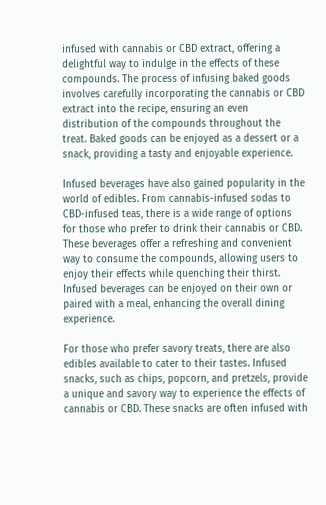infused with cannabis or CBD extract, offering a delightful way to indulge in the effects of these compounds. The process of infusing baked goods involves carefully incorporating the cannabis or CBD extract into the recipe, ensuring an even distribution of the compounds throughout the treat. Baked goods can be enjoyed as a dessert or a snack, providing a tasty and enjoyable experience.

Infused beverages have also gained popularity in the world of edibles. From cannabis-infused sodas to CBD-infused teas, there is a wide range of options for those who prefer to drink their cannabis or CBD. These beverages offer a refreshing and convenient way to consume the compounds, allowing users to enjoy their effects while quenching their thirst. Infused beverages can be enjoyed on their own or paired with a meal, enhancing the overall dining experience.

For those who prefer savory treats, there are also edibles available to cater to their tastes. Infused snacks, such as chips, popcorn, and pretzels, provide a unique and savory way to experience the effects of cannabis or CBD. These snacks are often infused with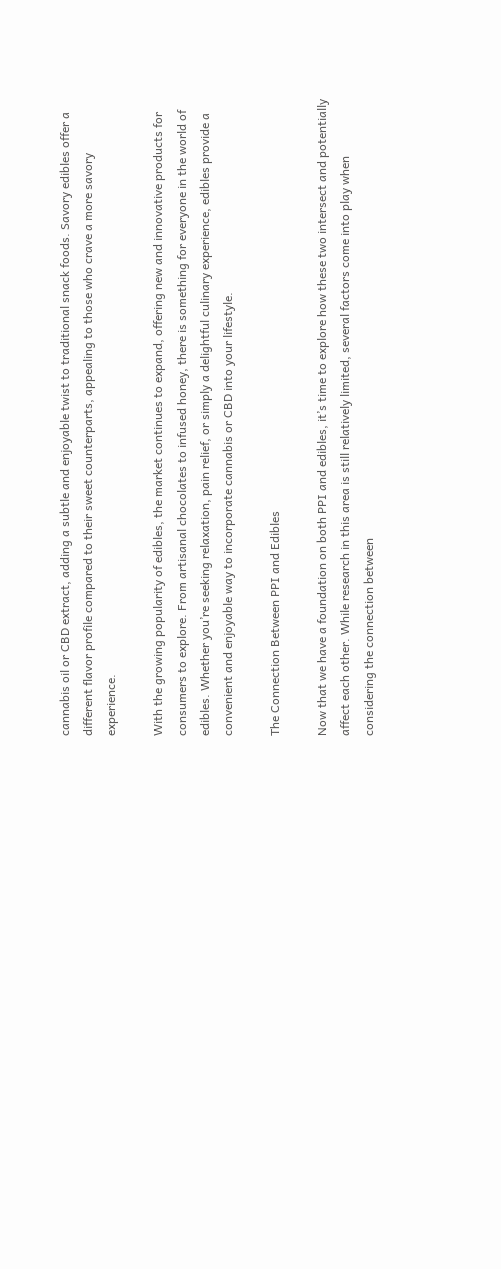cannabis oil or CBD extract, adding a subtle and enjoyable twist to traditional snack foods. Savory edibles offer a different flavor profile compared to their sweet counterparts, appealing to those who crave a more savory experience.

With the growing popularity of edibles, the market continues to expand, offering new and innovative products for consumers to explore. From artisanal chocolates to infused honey, there is something for everyone in the world of edibles. Whether you’re seeking relaxation, pain relief, or simply a delightful culinary experience, edibles provide a convenient and enjoyable way to incorporate cannabis or CBD into your lifestyle.

The Connection Between PPI and Edibles

Now that we have a foundation on both PPI and edibles, it’s time to explore how these two intersect and potentially affect each other. While research in this area is still relatively limited, several factors come into play when considering the connection between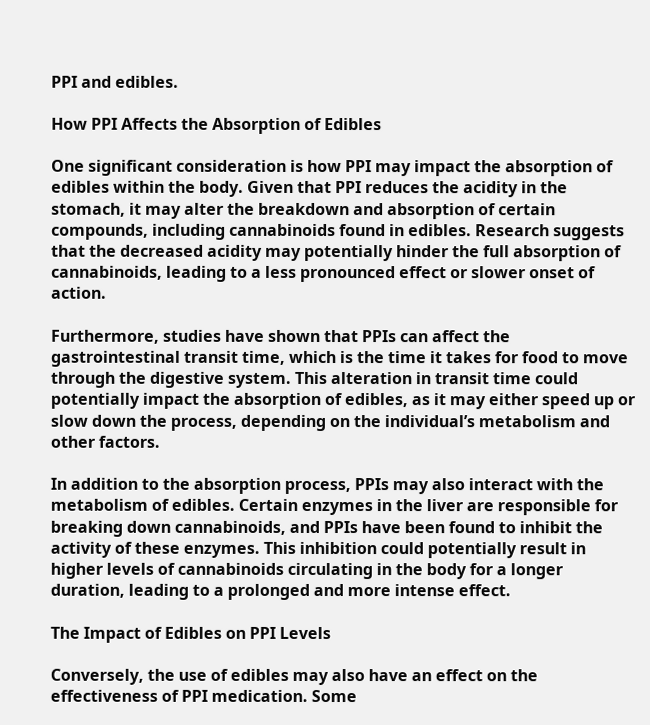PPI and edibles.

How PPI Affects the Absorption of Edibles

One significant consideration is how PPI may impact the absorption of edibles within the body. Given that PPI reduces the acidity in the stomach, it may alter the breakdown and absorption of certain compounds, including cannabinoids found in edibles. Research suggests that the decreased acidity may potentially hinder the full absorption of cannabinoids, leading to a less pronounced effect or slower onset of action.

Furthermore, studies have shown that PPIs can affect the gastrointestinal transit time, which is the time it takes for food to move through the digestive system. This alteration in transit time could potentially impact the absorption of edibles, as it may either speed up or slow down the process, depending on the individual’s metabolism and other factors.

In addition to the absorption process, PPIs may also interact with the metabolism of edibles. Certain enzymes in the liver are responsible for breaking down cannabinoids, and PPIs have been found to inhibit the activity of these enzymes. This inhibition could potentially result in higher levels of cannabinoids circulating in the body for a longer duration, leading to a prolonged and more intense effect.

The Impact of Edibles on PPI Levels

Conversely, the use of edibles may also have an effect on the effectiveness of PPI medication. Some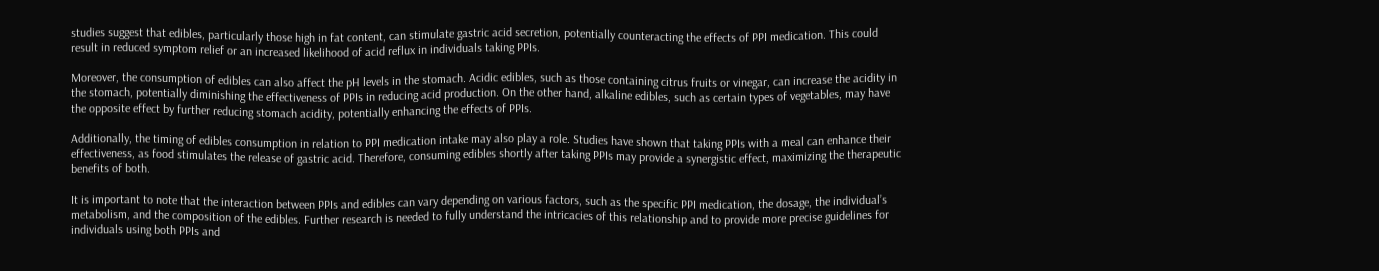studies suggest that edibles, particularly those high in fat content, can stimulate gastric acid secretion, potentially counteracting the effects of PPI medication. This could result in reduced symptom relief or an increased likelihood of acid reflux in individuals taking PPIs.

Moreover, the consumption of edibles can also affect the pH levels in the stomach. Acidic edibles, such as those containing citrus fruits or vinegar, can increase the acidity in the stomach, potentially diminishing the effectiveness of PPIs in reducing acid production. On the other hand, alkaline edibles, such as certain types of vegetables, may have the opposite effect by further reducing stomach acidity, potentially enhancing the effects of PPIs.

Additionally, the timing of edibles consumption in relation to PPI medication intake may also play a role. Studies have shown that taking PPIs with a meal can enhance their effectiveness, as food stimulates the release of gastric acid. Therefore, consuming edibles shortly after taking PPIs may provide a synergistic effect, maximizing the therapeutic benefits of both.

It is important to note that the interaction between PPIs and edibles can vary depending on various factors, such as the specific PPI medication, the dosage, the individual’s metabolism, and the composition of the edibles. Further research is needed to fully understand the intricacies of this relationship and to provide more precise guidelines for individuals using both PPIs and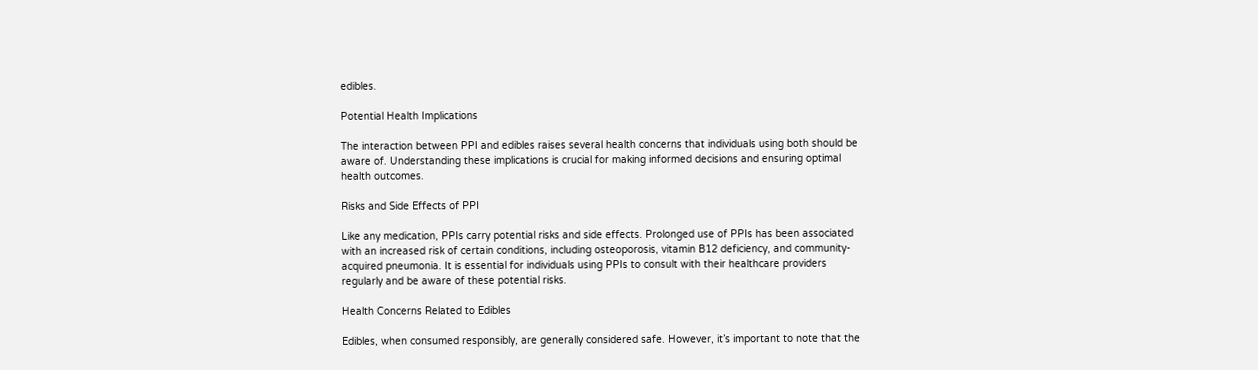edibles.

Potential Health Implications

The interaction between PPI and edibles raises several health concerns that individuals using both should be aware of. Understanding these implications is crucial for making informed decisions and ensuring optimal health outcomes.

Risks and Side Effects of PPI

Like any medication, PPIs carry potential risks and side effects. Prolonged use of PPIs has been associated with an increased risk of certain conditions, including osteoporosis, vitamin B12 deficiency, and community-acquired pneumonia. It is essential for individuals using PPIs to consult with their healthcare providers regularly and be aware of these potential risks.

Health Concerns Related to Edibles

Edibles, when consumed responsibly, are generally considered safe. However, it’s important to note that the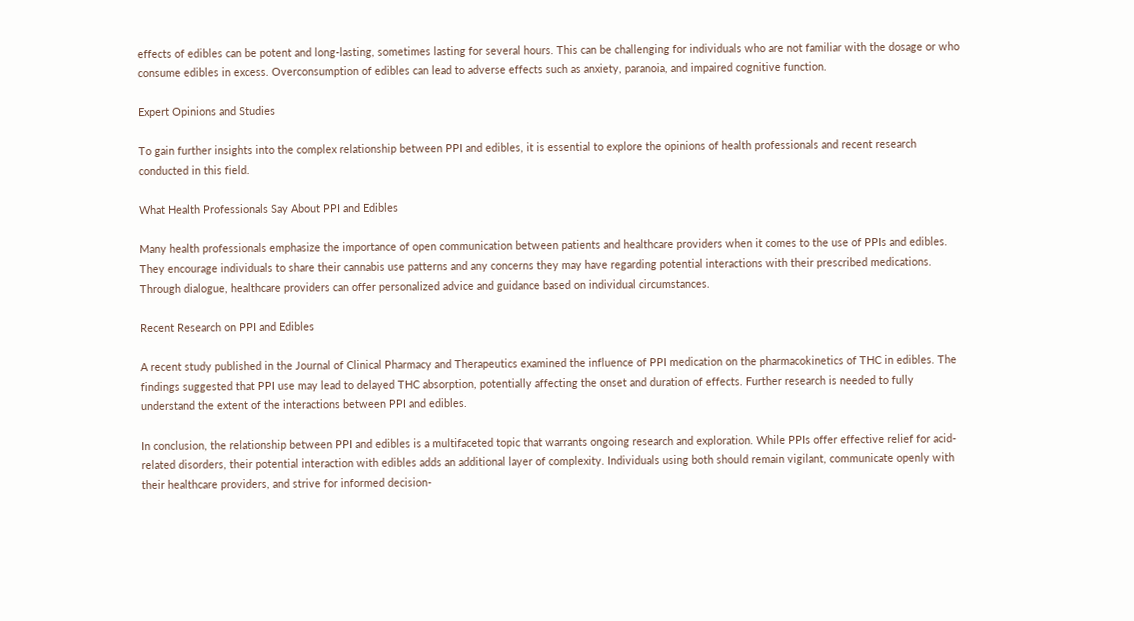effects of edibles can be potent and long-lasting, sometimes lasting for several hours. This can be challenging for individuals who are not familiar with the dosage or who consume edibles in excess. Overconsumption of edibles can lead to adverse effects such as anxiety, paranoia, and impaired cognitive function.

Expert Opinions and Studies

To gain further insights into the complex relationship between PPI and edibles, it is essential to explore the opinions of health professionals and recent research conducted in this field.

What Health Professionals Say About PPI and Edibles

Many health professionals emphasize the importance of open communication between patients and healthcare providers when it comes to the use of PPIs and edibles. They encourage individuals to share their cannabis use patterns and any concerns they may have regarding potential interactions with their prescribed medications. Through dialogue, healthcare providers can offer personalized advice and guidance based on individual circumstances.

Recent Research on PPI and Edibles

A recent study published in the Journal of Clinical Pharmacy and Therapeutics examined the influence of PPI medication on the pharmacokinetics of THC in edibles. The findings suggested that PPI use may lead to delayed THC absorption, potentially affecting the onset and duration of effects. Further research is needed to fully understand the extent of the interactions between PPI and edibles.

In conclusion, the relationship between PPI and edibles is a multifaceted topic that warrants ongoing research and exploration. While PPIs offer effective relief for acid-related disorders, their potential interaction with edibles adds an additional layer of complexity. Individuals using both should remain vigilant, communicate openly with their healthcare providers, and strive for informed decision-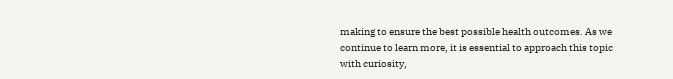making to ensure the best possible health outcomes. As we continue to learn more, it is essential to approach this topic with curiosity,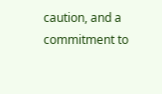caution, and a commitment to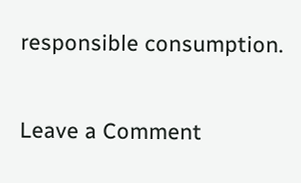responsible consumption.

Leave a Comment